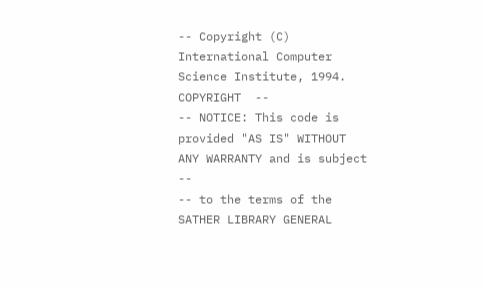-- Copyright (C) International Computer Science Institute, 1994.  COPYRIGHT  --
-- NOTICE: This code is provided "AS IS" WITHOUT ANY WARRANTY and is subject --
-- to the terms of the SATHER LIBRARY GENERAL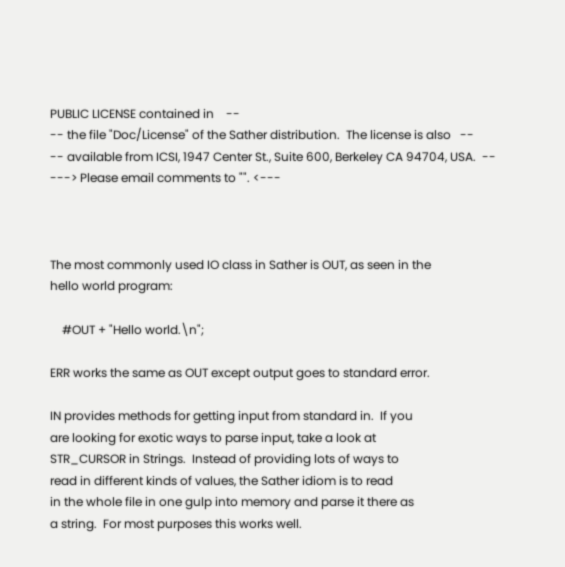PUBLIC LICENSE contained in    --
-- the file "Doc/License" of the Sather distribution.  The license is also   --
-- available from ICSI, 1947 Center St., Suite 600, Berkeley CA 94704, USA.  --
---> Please email comments to "". <---



The most commonly used IO class in Sather is OUT, as seen in the
hello world program:

    #OUT + "Hello world.\n";

ERR works the same as OUT except output goes to standard error.

IN provides methods for getting input from standard in.  If you
are looking for exotic ways to parse input, take a look at
STR_CURSOR in Strings.  Instead of providing lots of ways to
read in different kinds of values, the Sather idiom is to read
in the whole file in one gulp into memory and parse it there as
a string.  For most purposes this works well.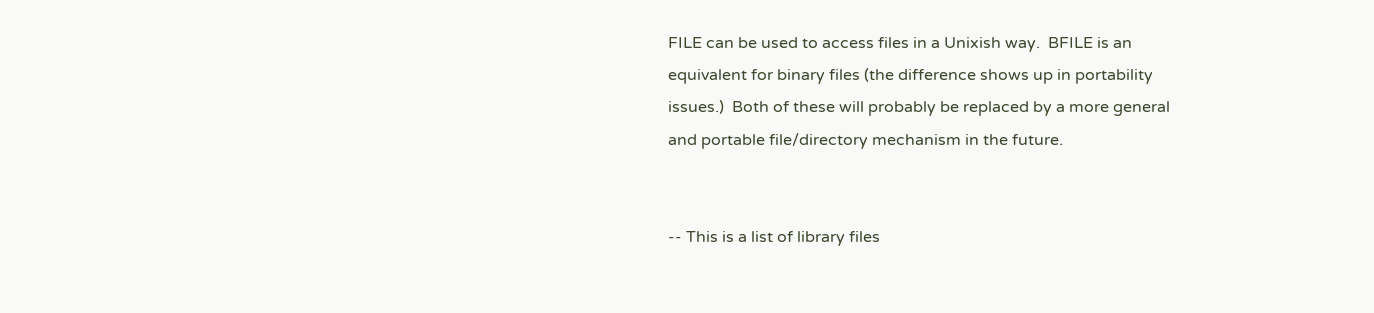FILE can be used to access files in a Unixish way.  BFILE is an
equivalent for binary files (the difference shows up in portability
issues.)  Both of these will probably be replaced by a more general
and portable file/directory mechanism in the future.


-- This is a list of library files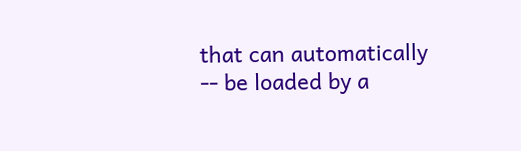that can automatically
-- be loaded by a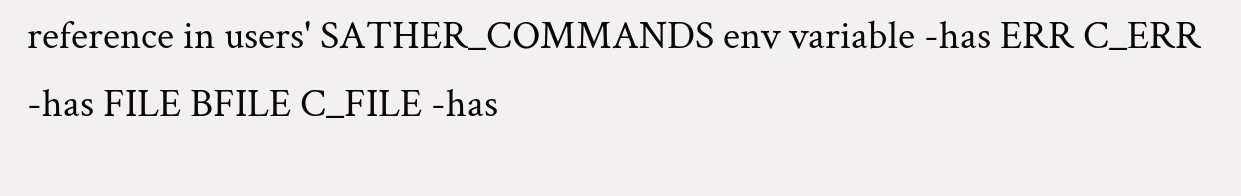reference in users' SATHER_COMMANDS env variable -has ERR C_ERR -has FILE BFILE C_FILE -has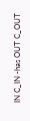IN C_IN -has OUT C_OUT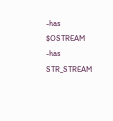-has $OSTREAM -has STR_STREAM